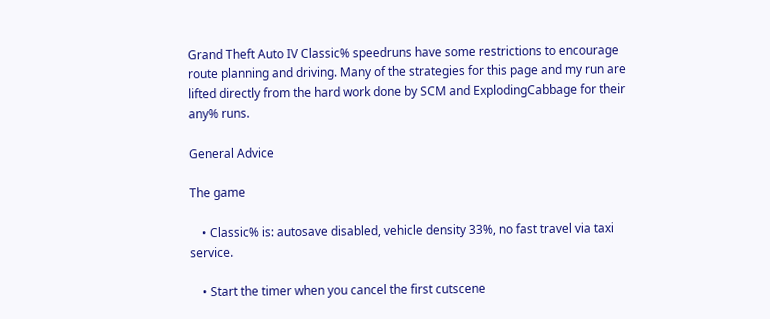Grand Theft Auto IV Classic% speedruns have some restrictions to encourage route planning and driving. Many of the strategies for this page and my run are lifted directly from the hard work done by SCM and ExplodingCabbage for their any% runs.

General Advice

The game

    • Classic% is: autosave disabled, vehicle density 33%, no fast travel via taxi service.

    • Start the timer when you cancel the first cutscene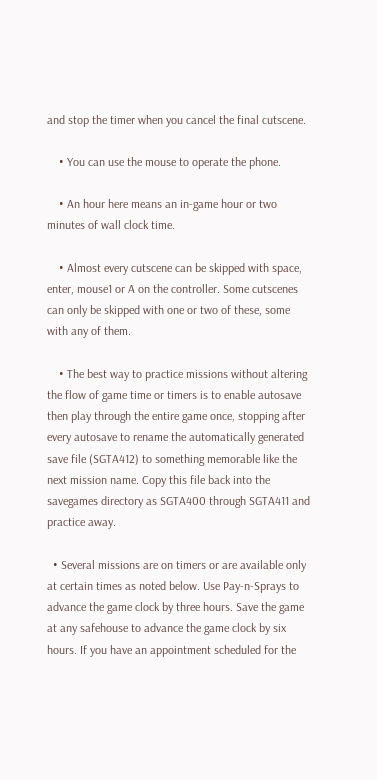and stop the timer when you cancel the final cutscene.

    • You can use the mouse to operate the phone.

    • An hour here means an in-game hour or two minutes of wall clock time.

    • Almost every cutscene can be skipped with space, enter, mouse1 or A on the controller. Some cutscenes can only be skipped with one or two of these, some with any of them.

    • The best way to practice missions without altering the flow of game time or timers is to enable autosave then play through the entire game once, stopping after every autosave to rename the automatically generated save file (SGTA412) to something memorable like the next mission name. Copy this file back into the savegames directory as SGTA400 through SGTA411 and practice away.

  • Several missions are on timers or are available only at certain times as noted below. Use Pay-n-Sprays to advance the game clock by three hours. Save the game at any safehouse to advance the game clock by six hours. If you have an appointment scheduled for the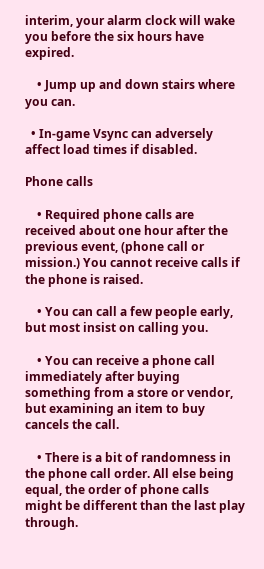interim, your alarm clock will wake you before the six hours have expired.

    • Jump up and down stairs where you can.

  • In-game Vsync can adversely affect load times if disabled.

Phone calls

    • Required phone calls are received about one hour after the previous event, (phone call or mission.) You cannot receive calls if the phone is raised.

    • You can call a few people early, but most insist on calling you.

    • You can receive a phone call immediately after buying something from a store or vendor, but examining an item to buy cancels the call.

    • There is a bit of randomness in the phone call order. All else being equal, the order of phone calls might be different than the last play through.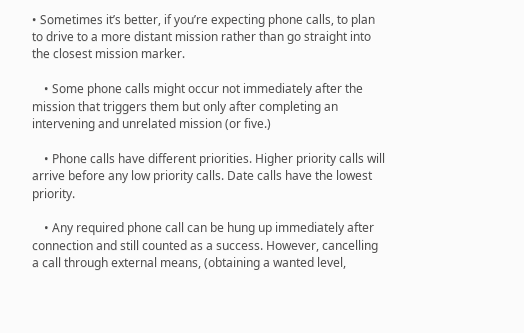• Sometimes it’s better, if you’re expecting phone calls, to plan to drive to a more distant mission rather than go straight into the closest mission marker.

    • Some phone calls might occur not immediately after the mission that triggers them but only after completing an intervening and unrelated mission (or five.)

    • Phone calls have different priorities. Higher priority calls will arrive before any low priority calls. Date calls have the lowest priority.

    • Any required phone call can be hung up immediately after connection and still counted as a success. However, cancelling a call through external means, (obtaining a wanted level,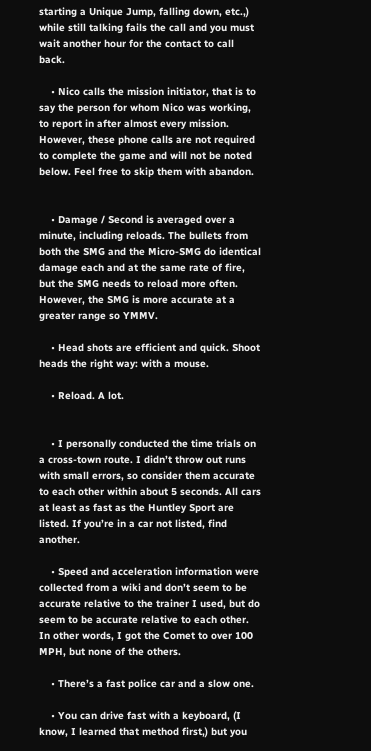starting a Unique Jump, falling down, etc.,) while still talking fails the call and you must wait another hour for the contact to call back.

    • Nico calls the mission initiator, that is to say the person for whom Nico was working, to report in after almost every mission. However, these phone calls are not required to complete the game and will not be noted below. Feel free to skip them with abandon.


    • Damage / Second is averaged over a minute, including reloads. The bullets from both the SMG and the Micro-SMG do identical damage each and at the same rate of fire, but the SMG needs to reload more often. However, the SMG is more accurate at a greater range so YMMV.

    • Head shots are efficient and quick. Shoot heads the right way: with a mouse.

    • Reload. A lot.


    • I personally conducted the time trials on a cross-town route. I didn’t throw out runs with small errors, so consider them accurate to each other within about 5 seconds. All cars at least as fast as the Huntley Sport are listed. If you’re in a car not listed, find another.

    • Speed and acceleration information were collected from a wiki and don’t seem to be accurate relative to the trainer I used, but do seem to be accurate relative to each other. In other words, I got the Comet to over 100 MPH, but none of the others.

    • There’s a fast police car and a slow one.

    • You can drive fast with a keyboard, (I know, I learned that method first,) but you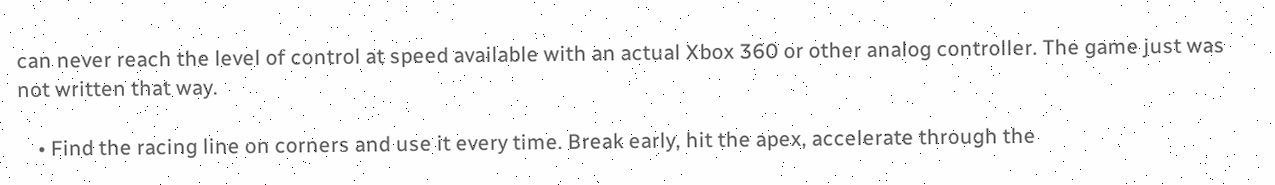can never reach the level of control at speed available with an actual Xbox 360 or other analog controller. The game just was not written that way.

    • Find the racing line on corners and use it every time. Break early, hit the apex, accelerate through the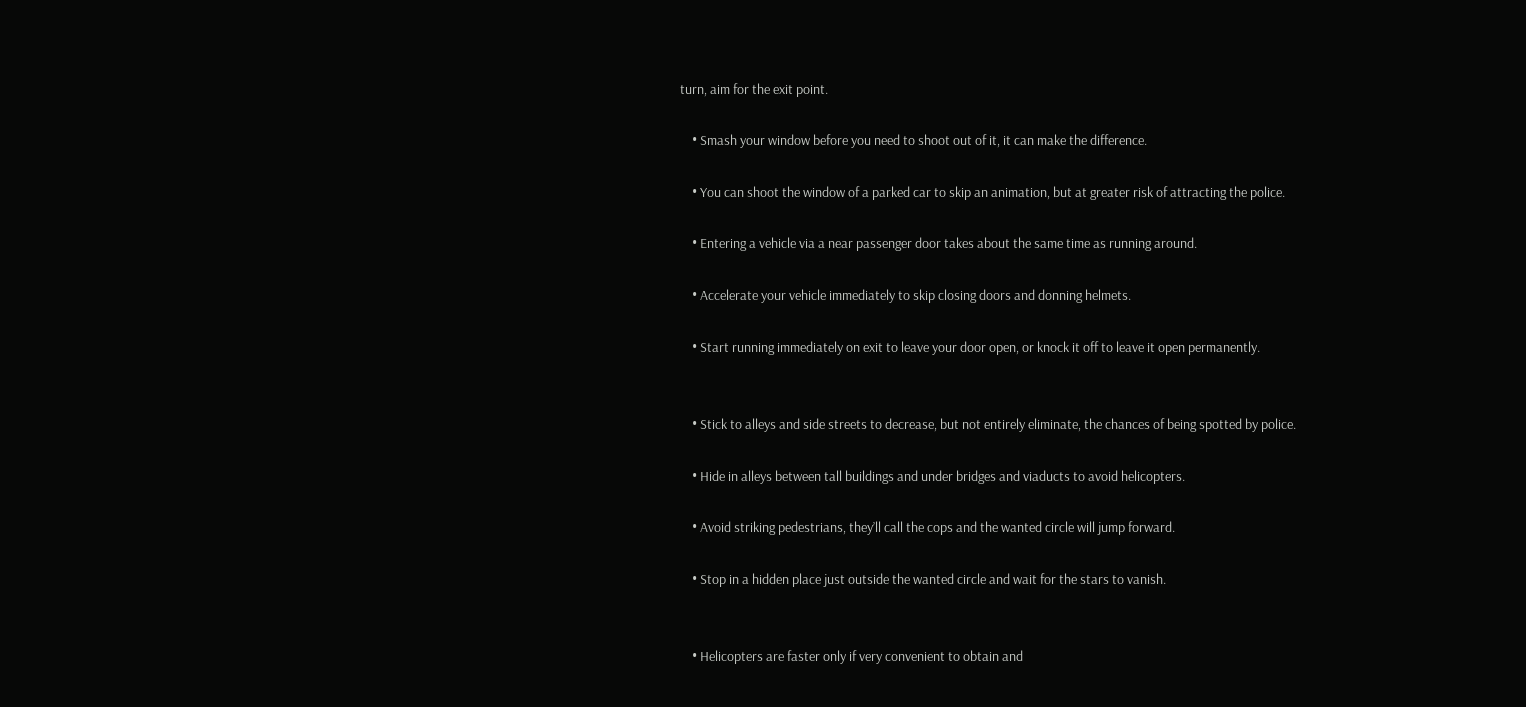turn, aim for the exit point.

    • Smash your window before you need to shoot out of it, it can make the difference.

    • You can shoot the window of a parked car to skip an animation, but at greater risk of attracting the police.

    • Entering a vehicle via a near passenger door takes about the same time as running around.

    • Accelerate your vehicle immediately to skip closing doors and donning helmets.

    • Start running immediately on exit to leave your door open, or knock it off to leave it open permanently.


    • Stick to alleys and side streets to decrease, but not entirely eliminate, the chances of being spotted by police.

    • Hide in alleys between tall buildings and under bridges and viaducts to avoid helicopters.

    • Avoid striking pedestrians, they’ll call the cops and the wanted circle will jump forward.

    • Stop in a hidden place just outside the wanted circle and wait for the stars to vanish.


    • Helicopters are faster only if very convenient to obtain and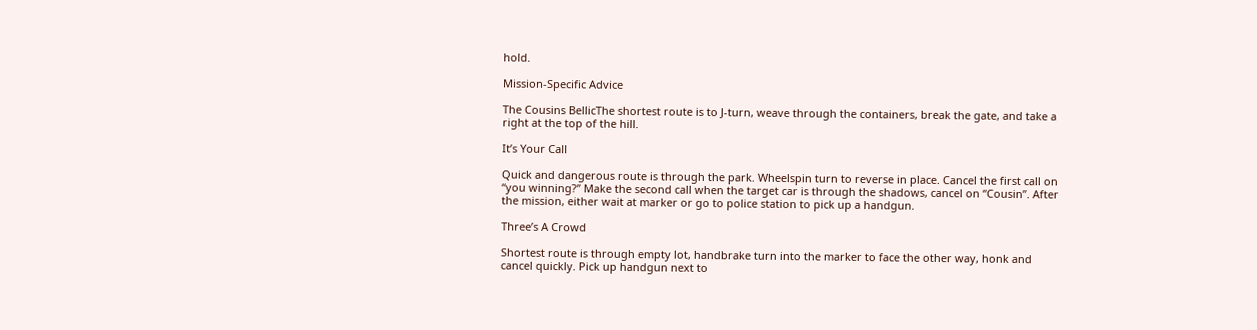hold.

Mission-Specific Advice

The Cousins BellicThe shortest route is to J-turn, weave through the containers, break the gate, and take a right at the top of the hill.

It’s Your Call

Quick and dangerous route is through the park. Wheelspin turn to reverse in place. Cancel the first call on “you winning?” Make the second call when the target car is through the shadows, cancel on “Cousin”. After the mission, either wait at marker or go to police station to pick up a handgun.

Three’s A Crowd

Shortest route is through empty lot, handbrake turn into the marker to face the other way, honk and cancel quickly. Pick up handgun next to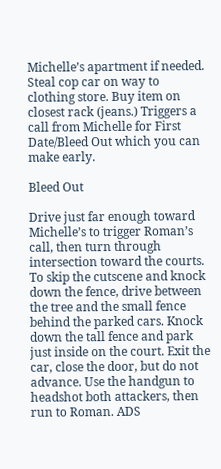Michelle’s apartment if needed. Steal cop car on way to clothing store. Buy item on closest rack (jeans.) Triggers a call from Michelle for First Date/Bleed Out which you can make early.

Bleed Out

Drive just far enough toward Michelle’s to trigger Roman’s call, then turn through intersection toward the courts. To skip the cutscene and knock down the fence, drive between the tree and the small fence behind the parked cars. Knock down the tall fence and park just inside on the court. Exit the car, close the door, but do not advance. Use the handgun to headshot both attackers, then run to Roman. ADS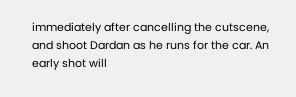immediately after cancelling the cutscene, and shoot Dardan as he runs for the car. An early shot will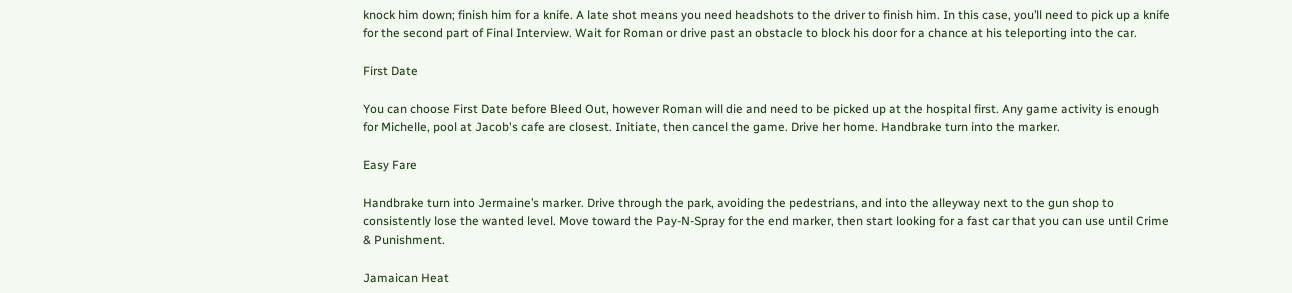knock him down; finish him for a knife. A late shot means you need headshots to the driver to finish him. In this case, you’ll need to pick up a knife for the second part of Final Interview. Wait for Roman or drive past an obstacle to block his door for a chance at his teleporting into the car.

First Date

You can choose First Date before Bleed Out, however Roman will die and need to be picked up at the hospital first. Any game activity is enough for Michelle, pool at Jacob's cafe are closest. Initiate, then cancel the game. Drive her home. Handbrake turn into the marker.

Easy Fare

Handbrake turn into Jermaine’s marker. Drive through the park, avoiding the pedestrians, and into the alleyway next to the gun shop to consistently lose the wanted level. Move toward the Pay-N-Spray for the end marker, then start looking for a fast car that you can use until Crime & Punishment.

Jamaican Heat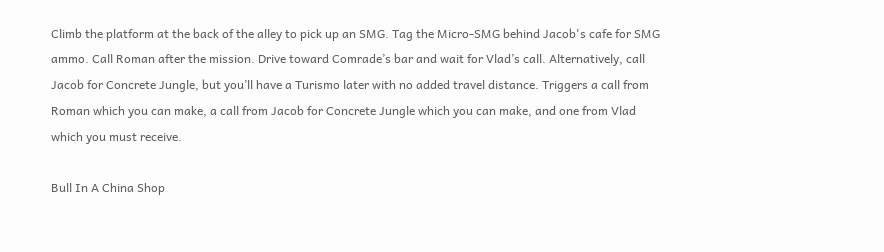Climb the platform at the back of the alley to pick up an SMG. Tag the Micro-SMG behind Jacob's cafe for SMG ammo. Call Roman after the mission. Drive toward Comrade’s bar and wait for Vlad’s call. Alternatively, call Jacob for Concrete Jungle, but you’ll have a Turismo later with no added travel distance. Triggers a call from Roman which you can make, a call from Jacob for Concrete Jungle which you can make, and one from Vlad which you must receive.

Bull In A China Shop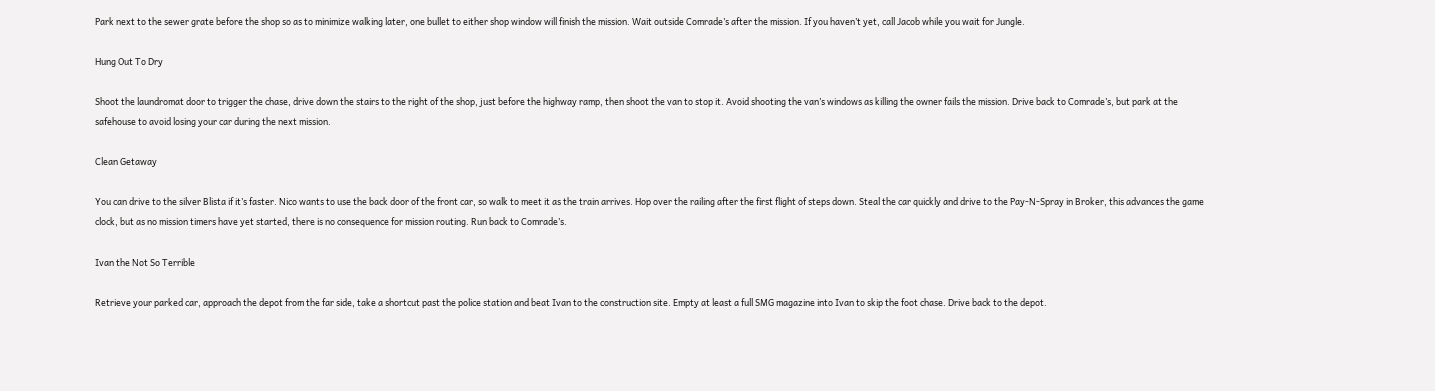Park next to the sewer grate before the shop so as to minimize walking later, one bullet to either shop window will finish the mission. Wait outside Comrade’s after the mission. If you haven’t yet, call Jacob while you wait for Jungle.

Hung Out To Dry

Shoot the laundromat door to trigger the chase, drive down the stairs to the right of the shop, just before the highway ramp, then shoot the van to stop it. Avoid shooting the van’s windows as killing the owner fails the mission. Drive back to Comrade’s, but park at the safehouse to avoid losing your car during the next mission.

Clean Getaway

You can drive to the silver Blista if it’s faster. Nico wants to use the back door of the front car, so walk to meet it as the train arrives. Hop over the railing after the first flight of steps down. Steal the car quickly and drive to the Pay-N-Spray in Broker, this advances the game clock, but as no mission timers have yet started, there is no consequence for mission routing. Run back to Comrade’s.

Ivan the Not So Terrible

Retrieve your parked car, approach the depot from the far side, take a shortcut past the police station and beat Ivan to the construction site. Empty at least a full SMG magazine into Ivan to skip the foot chase. Drive back to the depot.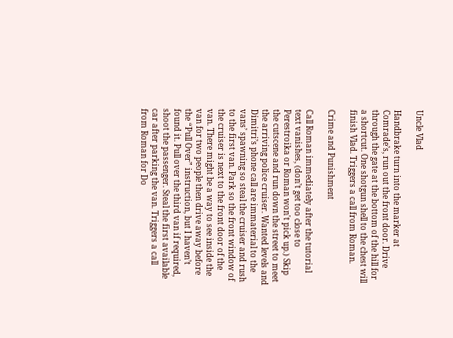Uncle Vlad

Handbrake turn into the marker at Comrade’s, run out the front door. Drive through the gate at the bottom of the hill for a shortcut. One shotgun shell to the chest will finish Vlad. Triggers a call from Roman.

Crime and Punishment

Call Roman immediately after the tutorial text vanishes, (don’t get too close to Perestroika or Roman won't pick up.) Skip the cutscene and run down the street to meet the arriving police cruiser. Wanted levels and Dimitri’s phone call are immaterial to the vans’ spawning so steal the cruiser and rush to the first van. Park so the front window of the cruiser is next to the front door of the van. There might be a way to see inside the van for two people then drive away before the “Pull Over” instruction, but I haven’t found it. Pull over the third van if required, shoot the passenger. Steal the first available car after parking the van. Triggers a call from Roman for Do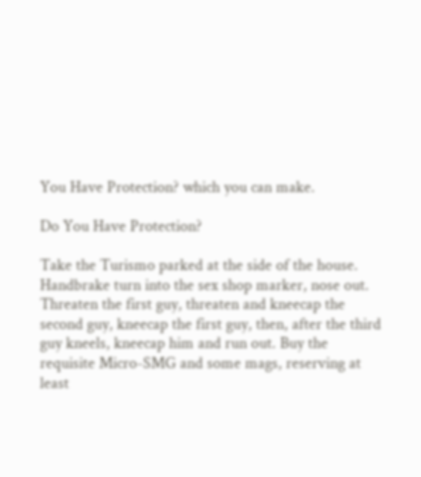You Have Protection? which you can make.

Do You Have Protection?

Take the Turismo parked at the side of the house. Handbrake turn into the sex shop marker, nose out. Threaten the first guy, threaten and kneecap the second guy, kneecap the first guy, then, after the third guy kneels, kneecap him and run out. Buy the requisite Micro-SMG and some mags, reserving at least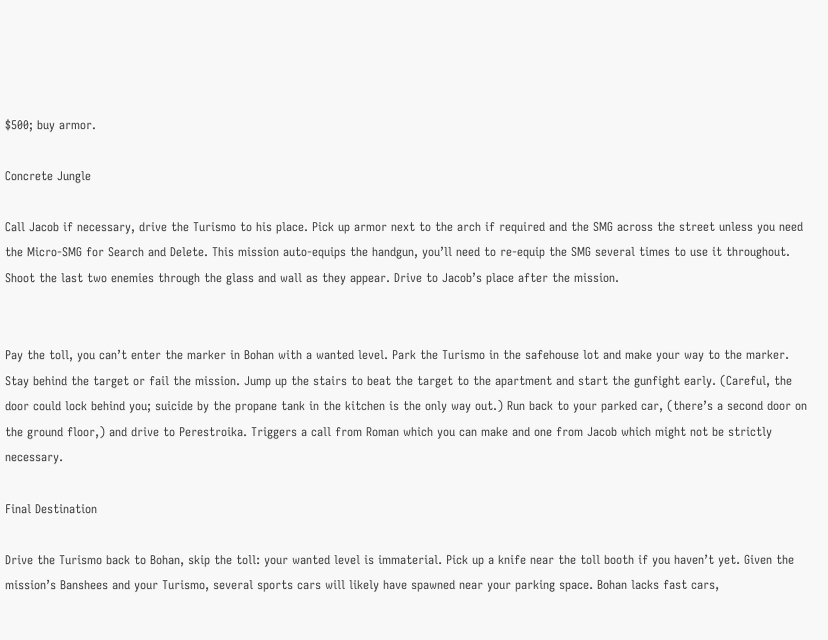$500; buy armor.

Concrete Jungle

Call Jacob if necessary, drive the Turismo to his place. Pick up armor next to the arch if required and the SMG across the street unless you need the Micro-SMG for Search and Delete. This mission auto-equips the handgun, you’ll need to re-equip the SMG several times to use it throughout. Shoot the last two enemies through the glass and wall as they appear. Drive to Jacob’s place after the mission.


Pay the toll, you can’t enter the marker in Bohan with a wanted level. Park the Turismo in the safehouse lot and make your way to the marker. Stay behind the target or fail the mission. Jump up the stairs to beat the target to the apartment and start the gunfight early. (Careful, the door could lock behind you; suicide by the propane tank in the kitchen is the only way out.) Run back to your parked car, (there’s a second door on the ground floor,) and drive to Perestroika. Triggers a call from Roman which you can make and one from Jacob which might not be strictly necessary.

Final Destination

Drive the Turismo back to Bohan, skip the toll: your wanted level is immaterial. Pick up a knife near the toll booth if you haven’t yet. Given the mission’s Banshees and your Turismo, several sports cars will likely have spawned near your parking space. Bohan lacks fast cars,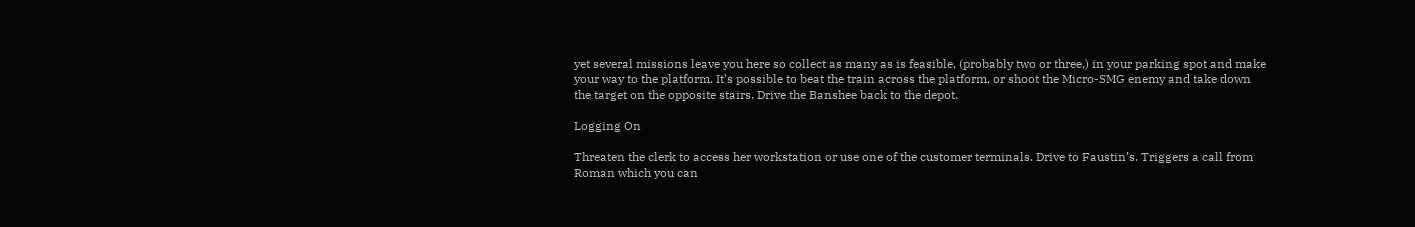yet several missions leave you here so collect as many as is feasible, (probably two or three,) in your parking spot and make your way to the platform. It’s possible to beat the train across the platform, or shoot the Micro-SMG enemy and take down the target on the opposite stairs. Drive the Banshee back to the depot.

Logging On

Threaten the clerk to access her workstation or use one of the customer terminals. Drive to Faustin’s. Triggers a call from Roman which you can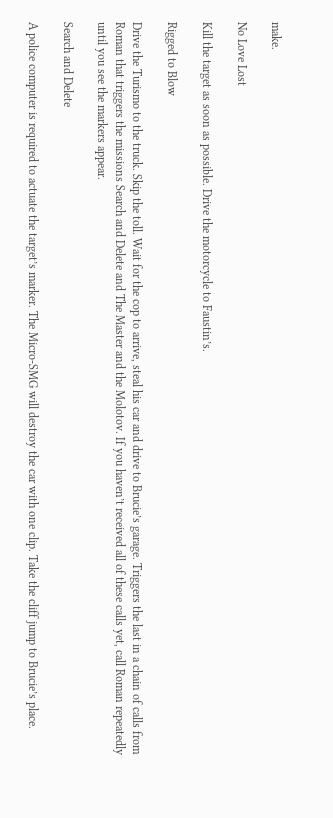make.

No Love Lost

Kill the target as soon as possible. Drive the motorcycle to Faustin’s.

Rigged to Blow

Drive the Turismo to the truck. Skip the toll. Wait for the cop to arrive, steal his car and drive to Brucie’s garage. Triggers the last in a chain of calls from Roman that triggers the missions Search and Delete and The Master and the Molotov. If you haven’t received all of these calls yet, call Roman repeatedly until you see the markers appear.

Search and Delete

A police computer is required to actuate the target’s marker. The Micro-SMG will destroy the car with one clip. Take the cliff jump to Brucie’s place.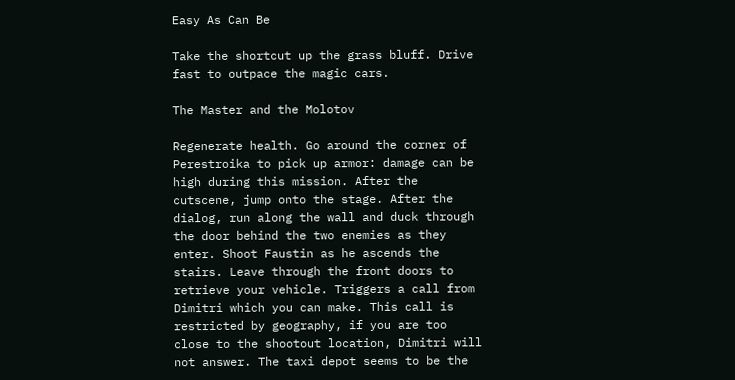Easy As Can Be

Take the shortcut up the grass bluff. Drive fast to outpace the magic cars.

The Master and the Molotov

Regenerate health. Go around the corner of Perestroika to pick up armor: damage can be high during this mission. After the cutscene, jump onto the stage. After the dialog, run along the wall and duck through the door behind the two enemies as they enter. Shoot Faustin as he ascends the stairs. Leave through the front doors to retrieve your vehicle. Triggers a call from Dimitri which you can make. This call is restricted by geography, if you are too close to the shootout location, Dimitri will not answer. The taxi depot seems to be the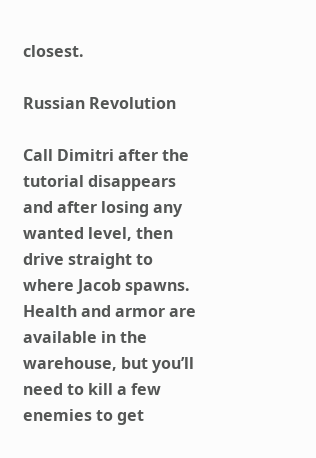closest.

Russian Revolution

Call Dimitri after the tutorial disappears and after losing any wanted level, then drive straight to where Jacob spawns. Health and armor are available in the warehouse, but you’ll need to kill a few enemies to get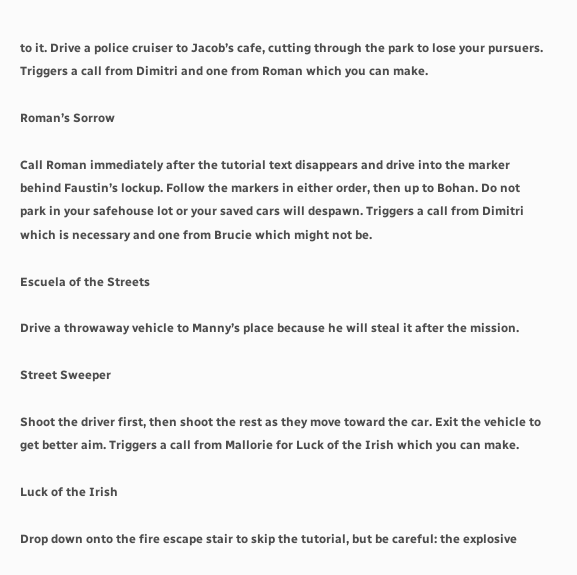to it. Drive a police cruiser to Jacob’s cafe, cutting through the park to lose your pursuers. Triggers a call from Dimitri and one from Roman which you can make.

Roman’s Sorrow

Call Roman immediately after the tutorial text disappears and drive into the marker behind Faustin’s lockup. Follow the markers in either order, then up to Bohan. Do not park in your safehouse lot or your saved cars will despawn. Triggers a call from Dimitri which is necessary and one from Brucie which might not be.

Escuela of the Streets

Drive a throwaway vehicle to Manny’s place because he will steal it after the mission.

Street Sweeper

Shoot the driver first, then shoot the rest as they move toward the car. Exit the vehicle to get better aim. Triggers a call from Mallorie for Luck of the Irish which you can make.

Luck of the Irish

Drop down onto the fire escape stair to skip the tutorial, but be careful: the explosive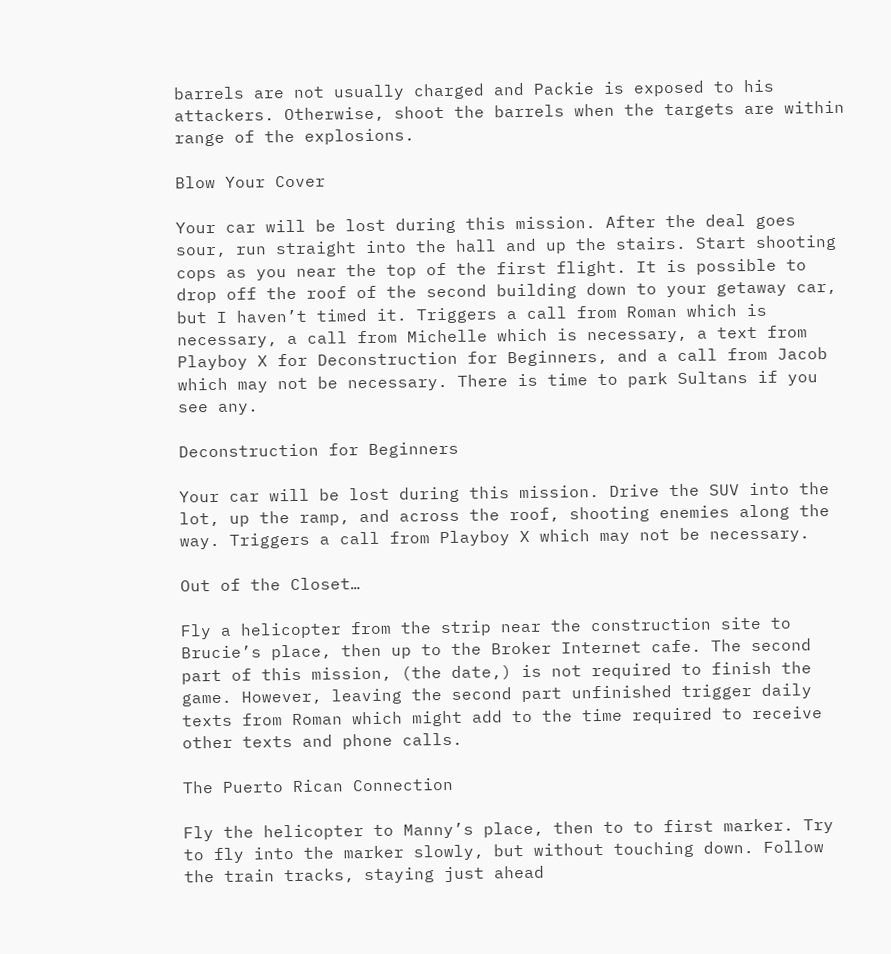barrels are not usually charged and Packie is exposed to his attackers. Otherwise, shoot the barrels when the targets are within range of the explosions.

Blow Your Cover

Your car will be lost during this mission. After the deal goes sour, run straight into the hall and up the stairs. Start shooting cops as you near the top of the first flight. It is possible to drop off the roof of the second building down to your getaway car, but I haven’t timed it. Triggers a call from Roman which is necessary, a call from Michelle which is necessary, a text from Playboy X for Deconstruction for Beginners, and a call from Jacob which may not be necessary. There is time to park Sultans if you see any.

Deconstruction for Beginners

Your car will be lost during this mission. Drive the SUV into the lot, up the ramp, and across the roof, shooting enemies along the way. Triggers a call from Playboy X which may not be necessary.

Out of the Closet…

Fly a helicopter from the strip near the construction site to Brucie’s place, then up to the Broker Internet cafe. The second part of this mission, (the date,) is not required to finish the game. However, leaving the second part unfinished trigger daily texts from Roman which might add to the time required to receive other texts and phone calls.

The Puerto Rican Connection

Fly the helicopter to Manny’s place, then to to first marker. Try to fly into the marker slowly, but without touching down. Follow the train tracks, staying just ahead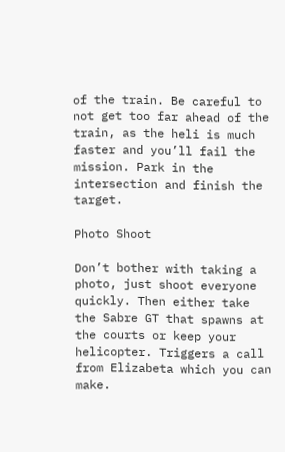of the train. Be careful to not get too far ahead of the train, as the heli is much faster and you’ll fail the mission. Park in the intersection and finish the target.

Photo Shoot

Don’t bother with taking a photo, just shoot everyone quickly. Then either take the Sabre GT that spawns at the courts or keep your helicopter. Triggers a call from Elizabeta which you can make.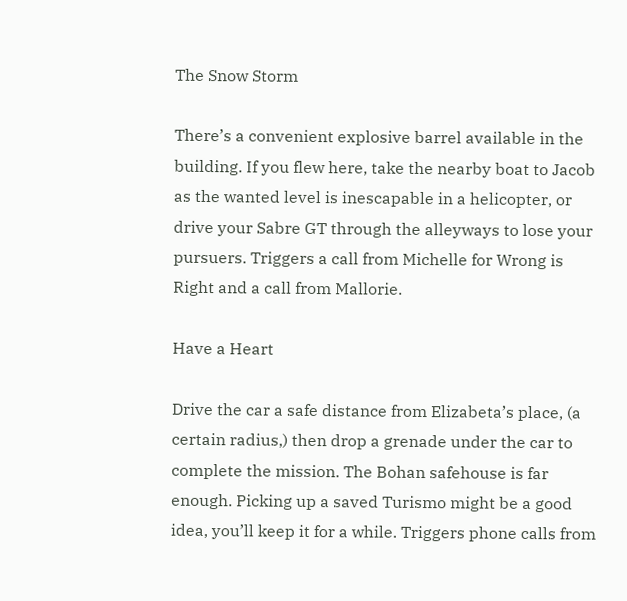The Snow Storm

There’s a convenient explosive barrel available in the building. If you flew here, take the nearby boat to Jacob as the wanted level is inescapable in a helicopter, or drive your Sabre GT through the alleyways to lose your pursuers. Triggers a call from Michelle for Wrong is Right and a call from Mallorie.

Have a Heart

Drive the car a safe distance from Elizabeta’s place, (a certain radius,) then drop a grenade under the car to complete the mission. The Bohan safehouse is far enough. Picking up a saved Turismo might be a good idea, you’ll keep it for a while. Triggers phone calls from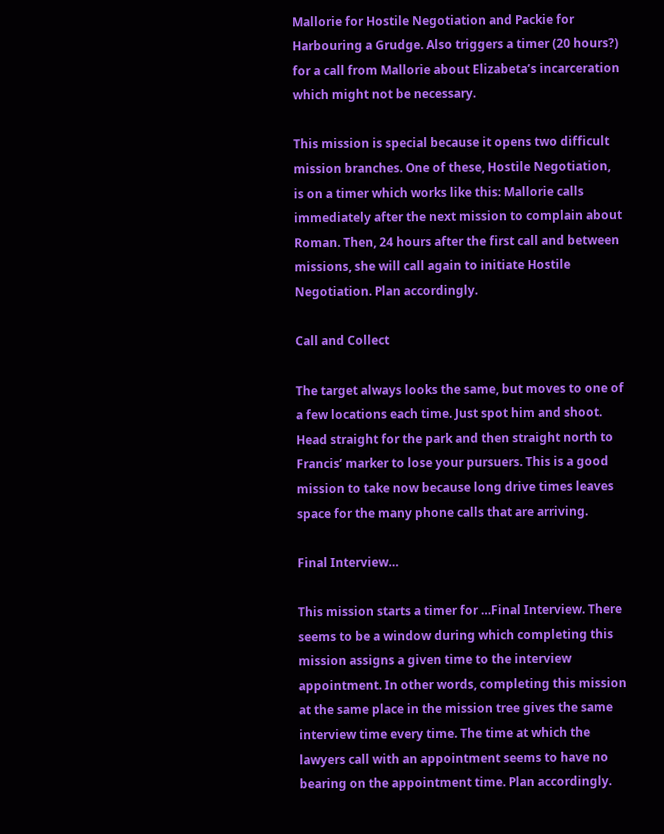Mallorie for Hostile Negotiation and Packie for Harbouring a Grudge. Also triggers a timer (20 hours?) for a call from Mallorie about Elizabeta’s incarceration which might not be necessary.

This mission is special because it opens two difficult mission branches. One of these, Hostile Negotiation, is on a timer which works like this: Mallorie calls immediately after the next mission to complain about Roman. Then, 24 hours after the first call and between missions, she will call again to initiate Hostile Negotiation. Plan accordingly.

Call and Collect

The target always looks the same, but moves to one of a few locations each time. Just spot him and shoot. Head straight for the park and then straight north to Francis’ marker to lose your pursuers. This is a good mission to take now because long drive times leaves space for the many phone calls that are arriving.

Final Interview…

This mission starts a timer for …Final Interview. There seems to be a window during which completing this mission assigns a given time to the interview appointment. In other words, completing this mission at the same place in the mission tree gives the same interview time every time. The time at which the lawyers call with an appointment seems to have no bearing on the appointment time. Plan accordingly.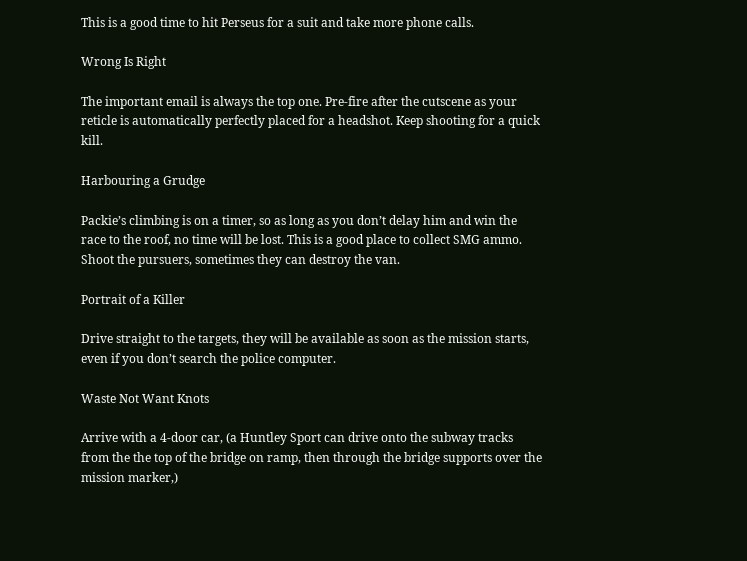This is a good time to hit Perseus for a suit and take more phone calls.

Wrong Is Right

The important email is always the top one. Pre-fire after the cutscene as your reticle is automatically perfectly placed for a headshot. Keep shooting for a quick kill.

Harbouring a Grudge

Packie’s climbing is on a timer, so as long as you don’t delay him and win the race to the roof, no time will be lost. This is a good place to collect SMG ammo. Shoot the pursuers, sometimes they can destroy the van.

Portrait of a Killer

Drive straight to the targets, they will be available as soon as the mission starts, even if you don’t search the police computer.

Waste Not Want Knots

Arrive with a 4-door car, (a Huntley Sport can drive onto the subway tracks from the the top of the bridge on ramp, then through the bridge supports over the mission marker,)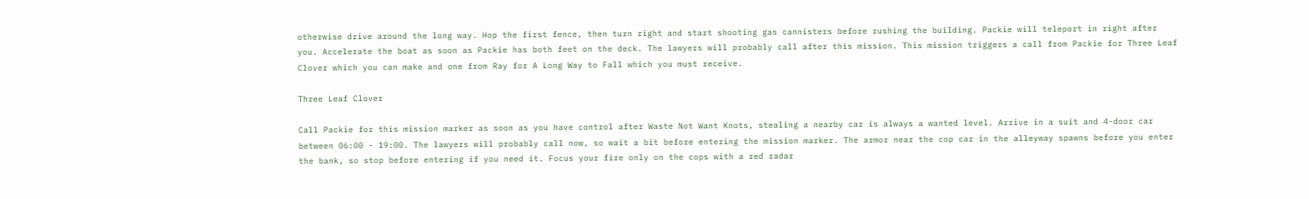otherwise drive around the long way. Hop the first fence, then turn right and start shooting gas cannisters before rushing the building. Packie will teleport in right after you. Accelerate the boat as soon as Packie has both feet on the deck. The lawyers will probably call after this mission. This mission triggers a call from Packie for Three Leaf Clover which you can make and one from Ray for A Long Way to Fall which you must receive.

Three Leaf Clover

Call Packie for this mission marker as soon as you have control after Waste Not Want Knots, stealing a nearby car is always a wanted level. Arrive in a suit and 4-door car between 06:00 - 19:00. The lawyers will probably call now, so wait a bit before entering the mission marker. The armor near the cop car in the alleyway spawns before you enter the bank, so stop before entering if you need it. Focus your fire only on the cops with a red radar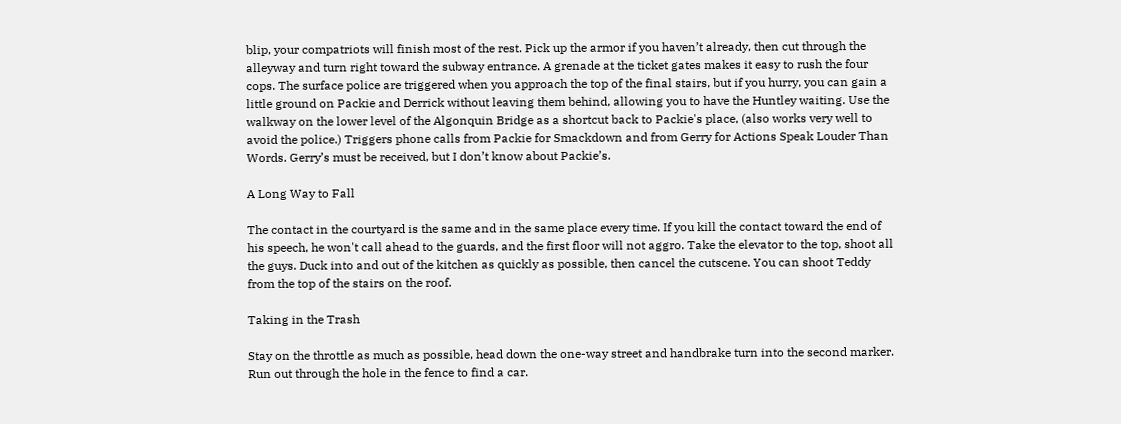blip, your compatriots will finish most of the rest. Pick up the armor if you haven’t already, then cut through the alleyway and turn right toward the subway entrance. A grenade at the ticket gates makes it easy to rush the four cops. The surface police are triggered when you approach the top of the final stairs, but if you hurry, you can gain a little ground on Packie and Derrick without leaving them behind, allowing you to have the Huntley waiting. Use the walkway on the lower level of the Algonquin Bridge as a shortcut back to Packie's place, (also works very well to avoid the police.) Triggers phone calls from Packie for Smackdown and from Gerry for Actions Speak Louder Than Words. Gerry’s must be received, but I don’t know about Packie’s.

A Long Way to Fall

The contact in the courtyard is the same and in the same place every time. If you kill the contact toward the end of his speech, he won't call ahead to the guards, and the first floor will not aggro. Take the elevator to the top, shoot all the guys. Duck into and out of the kitchen as quickly as possible, then cancel the cutscene. You can shoot Teddy from the top of the stairs on the roof.

Taking in the Trash

Stay on the throttle as much as possible, head down the one-way street and handbrake turn into the second marker. Run out through the hole in the fence to find a car.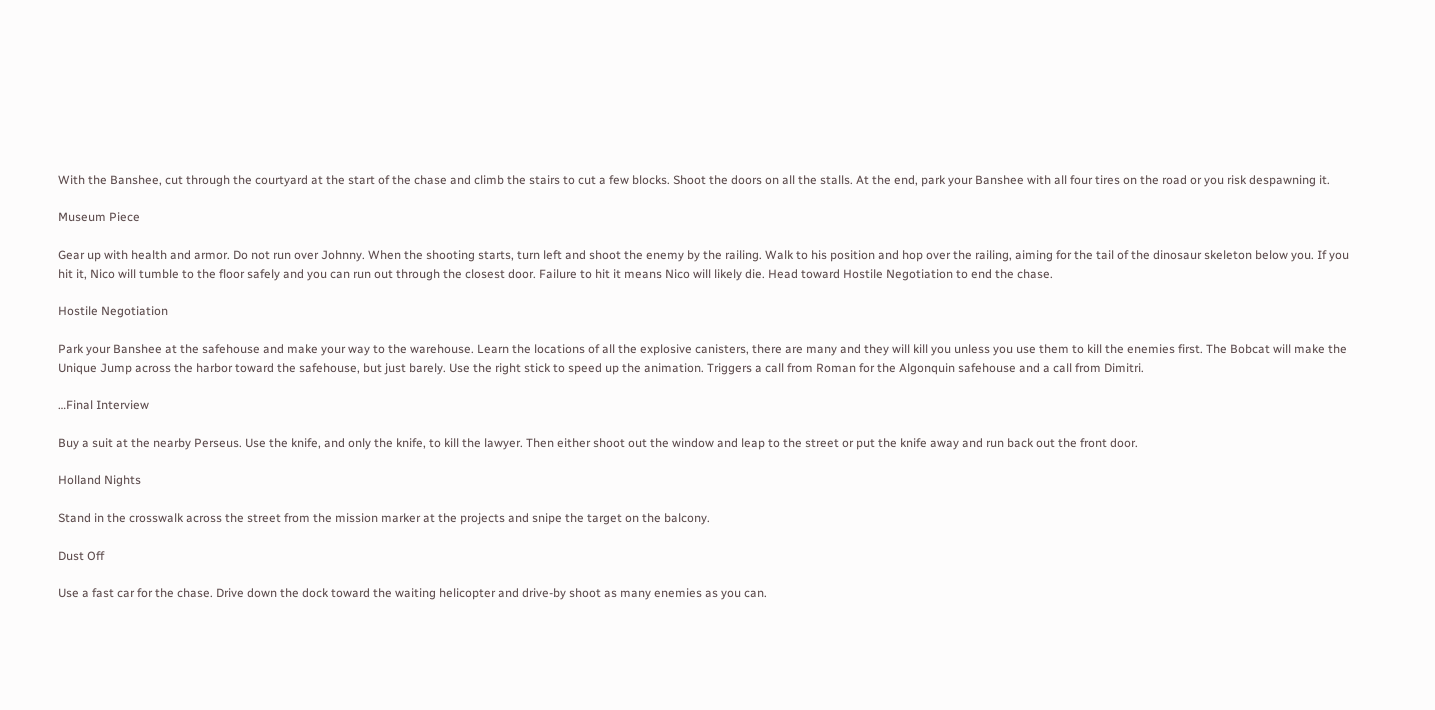With the Banshee, cut through the courtyard at the start of the chase and climb the stairs to cut a few blocks. Shoot the doors on all the stalls. At the end, park your Banshee with all four tires on the road or you risk despawning it.

Museum Piece

Gear up with health and armor. Do not run over Johnny. When the shooting starts, turn left and shoot the enemy by the railing. Walk to his position and hop over the railing, aiming for the tail of the dinosaur skeleton below you. If you hit it, Nico will tumble to the floor safely and you can run out through the closest door. Failure to hit it means Nico will likely die. Head toward Hostile Negotiation to end the chase.

Hostile Negotiation

Park your Banshee at the safehouse and make your way to the warehouse. Learn the locations of all the explosive canisters, there are many and they will kill you unless you use them to kill the enemies first. The Bobcat will make the Unique Jump across the harbor toward the safehouse, but just barely. Use the right stick to speed up the animation. Triggers a call from Roman for the Algonquin safehouse and a call from Dimitri.

…Final Interview

Buy a suit at the nearby Perseus. Use the knife, and only the knife, to kill the lawyer. Then either shoot out the window and leap to the street or put the knife away and run back out the front door.

Holland Nights

Stand in the crosswalk across the street from the mission marker at the projects and snipe the target on the balcony.

Dust Off

Use a fast car for the chase. Drive down the dock toward the waiting helicopter and drive-by shoot as many enemies as you can.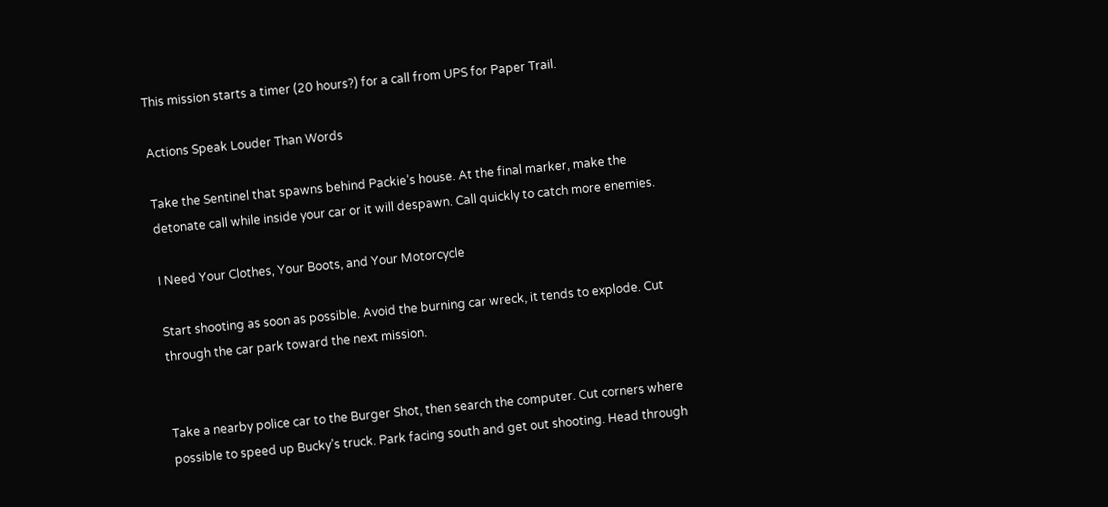This mission starts a timer (20 hours?) for a call from UPS for Paper Trail.

Actions Speak Louder Than Words

Take the Sentinel that spawns behind Packie’s house. At the final marker, make the detonate call while inside your car or it will despawn. Call quickly to catch more enemies.

I Need Your Clothes, Your Boots, and Your Motorcycle

Start shooting as soon as possible. Avoid the burning car wreck, it tends to explode. Cut through the car park toward the next mission.


Take a nearby police car to the Burger Shot, then search the computer. Cut corners where possible to speed up Bucky’s truck. Park facing south and get out shooting. Head through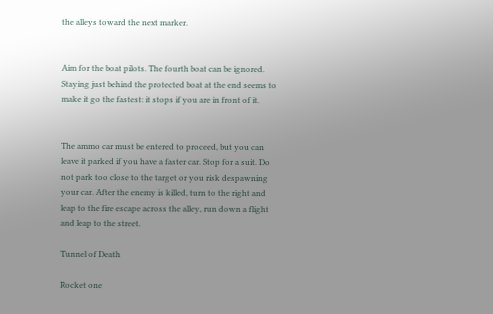the alleys toward the next marker.


Aim for the boat pilots. The fourth boat can be ignored. Staying just behind the protected boat at the end seems to make it go the fastest: it stops if you are in front of it.


The ammo car must be entered to proceed, but you can leave it parked if you have a faster car. Stop for a suit. Do not park too close to the target or you risk despawning your car. After the enemy is killed, turn to the right and leap to the fire escape across the alley, run down a flight and leap to the street.

Tunnel of Death

Rocket one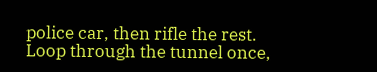police car, then rifle the rest. Loop through the tunnel once,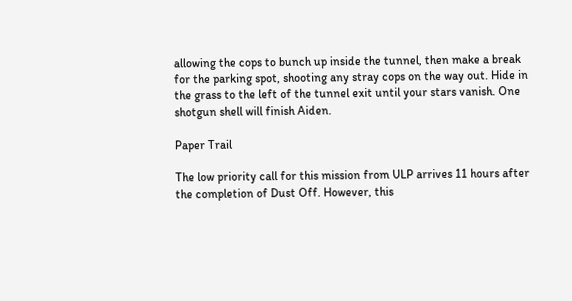allowing the cops to bunch up inside the tunnel, then make a break for the parking spot, shooting any stray cops on the way out. Hide in the grass to the left of the tunnel exit until your stars vanish. One shotgun shell will finish Aiden.

Paper Trail

The low priority call for this mission from ULP arrives 11 hours after the completion of Dust Off. However, this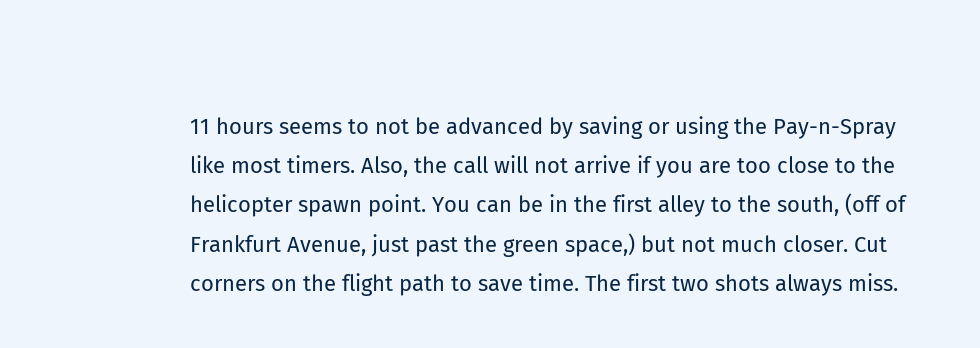11 hours seems to not be advanced by saving or using the Pay-n-Spray like most timers. Also, the call will not arrive if you are too close to the helicopter spawn point. You can be in the first alley to the south, (off of Frankfurt Avenue, just past the green space,) but not much closer. Cut corners on the flight path to save time. The first two shots always miss.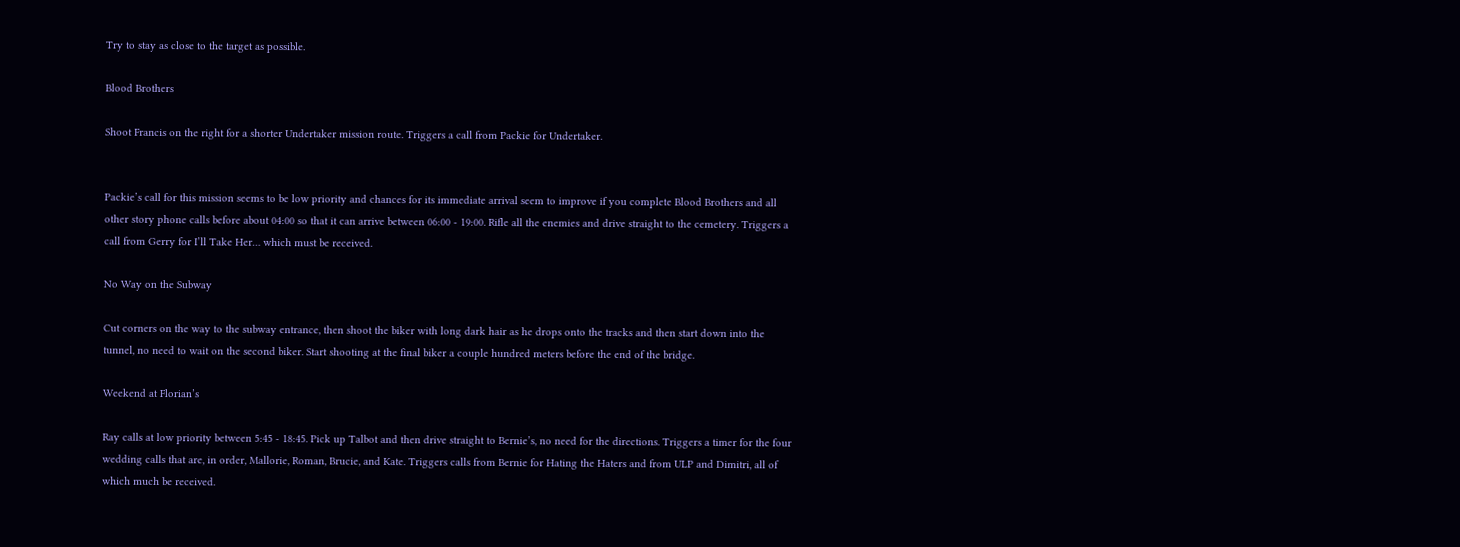Try to stay as close to the target as possible.

Blood Brothers

Shoot Francis on the right for a shorter Undertaker mission route. Triggers a call from Packie for Undertaker.


Packie’s call for this mission seems to be low priority and chances for its immediate arrival seem to improve if you complete Blood Brothers and all other story phone calls before about 04:00 so that it can arrive between 06:00 - 19:00. Rifle all the enemies and drive straight to the cemetery. Triggers a call from Gerry for I’ll Take Her… which must be received.

No Way on the Subway

Cut corners on the way to the subway entrance, then shoot the biker with long dark hair as he drops onto the tracks and then start down into the tunnel, no need to wait on the second biker. Start shooting at the final biker a couple hundred meters before the end of the bridge.

Weekend at Florian’s

Ray calls at low priority between 5:45 - 18:45. Pick up Talbot and then drive straight to Bernie’s, no need for the directions. Triggers a timer for the four wedding calls that are, in order, Mallorie, Roman, Brucie, and Kate. Triggers calls from Bernie for Hating the Haters and from ULP and Dimitri, all of which much be received.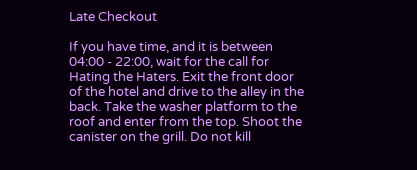Late Checkout

If you have time, and it is between 04:00 - 22:00, wait for the call for Hating the Haters. Exit the front door of the hotel and drive to the alley in the back. Take the washer platform to the roof and enter from the top. Shoot the canister on the grill. Do not kill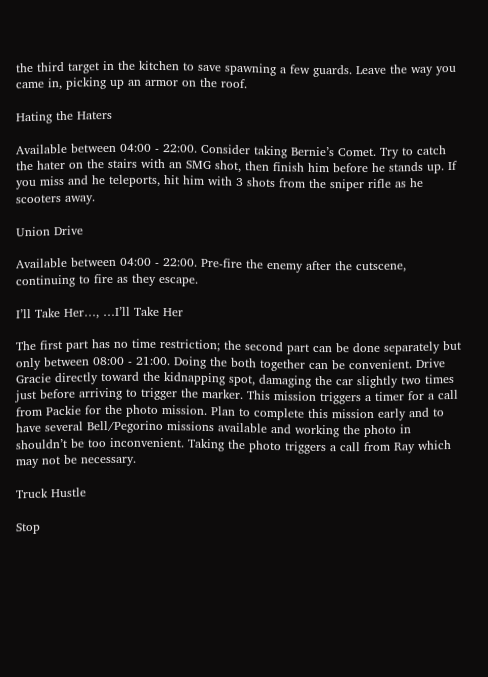the third target in the kitchen to save spawning a few guards. Leave the way you came in, picking up an armor on the roof.

Hating the Haters

Available between 04:00 - 22:00. Consider taking Bernie’s Comet. Try to catch the hater on the stairs with an SMG shot, then finish him before he stands up. If you miss and he teleports, hit him with 3 shots from the sniper rifle as he scooters away.

Union Drive

Available between 04:00 - 22:00. Pre-fire the enemy after the cutscene, continuing to fire as they escape.

I’ll Take Her…, …I’ll Take Her

The first part has no time restriction; the second part can be done separately but only between 08:00 - 21:00. Doing the both together can be convenient. Drive Gracie directly toward the kidnapping spot, damaging the car slightly two times just before arriving to trigger the marker. This mission triggers a timer for a call from Packie for the photo mission. Plan to complete this mission early and to have several Bell/Pegorino missions available and working the photo in shouldn’t be too inconvenient. Taking the photo triggers a call from Ray which may not be necessary.

Truck Hustle

Stop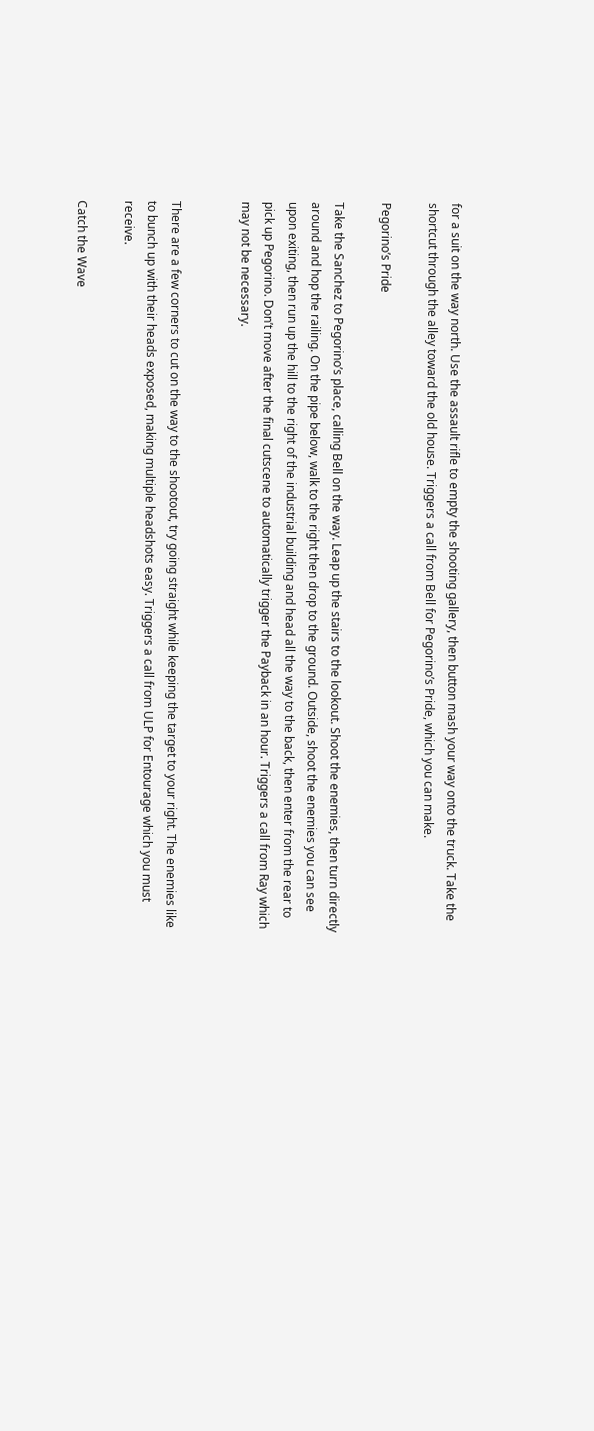for a suit on the way north. Use the assault rifle to empty the shooting gallery, then button mash your way onto the truck. Take the shortcut through the alley toward the old house. Triggers a call from Bell for Pegorino’s Pride, which you can make.

Pegorino’s Pride

Take the Sanchez to Pegorino’s place, calling Bell on the way. Leap up the stairs to the lookout. Shoot the enemies, then turn directly around and hop the railing. On the pipe below, walk to the right then drop to the ground. Outside, shoot the enemies you can see upon exiting, then run up the hill to the right of the industrial building and head all the way to the back, then enter from the rear to pick up Pegorino. Don’t move after the final cutscene to automatically trigger the Payback in an hour. Triggers a call from Ray which may not be necessary.


There are a few corners to cut on the way to the shootout, try going straight while keeping the target to your right. The enemies like to bunch up with their heads exposed, making multiple headshots easy. Triggers a call from ULP for Entourage which you must receive.

Catch the Wave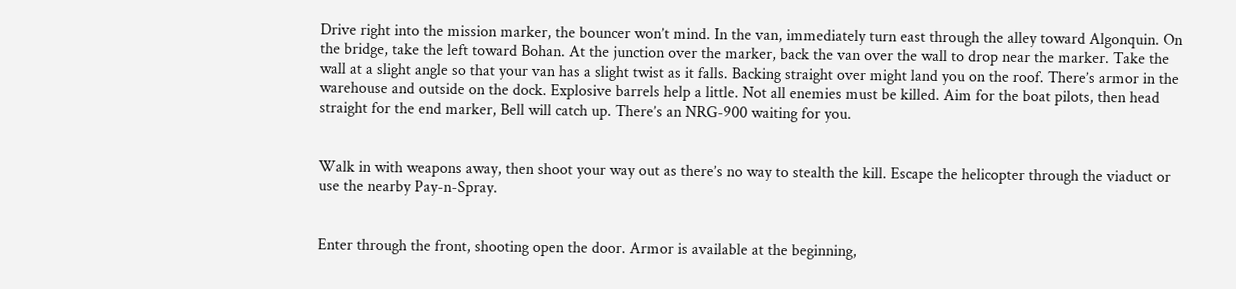Drive right into the mission marker, the bouncer won’t mind. In the van, immediately turn east through the alley toward Algonquin. On the bridge, take the left toward Bohan. At the junction over the marker, back the van over the wall to drop near the marker. Take the wall at a slight angle so that your van has a slight twist as it falls. Backing straight over might land you on the roof. There’s armor in the warehouse and outside on the dock. Explosive barrels help a little. Not all enemies must be killed. Aim for the boat pilots, then head straight for the end marker, Bell will catch up. There’s an NRG-900 waiting for you.


Walk in with weapons away, then shoot your way out as there’s no way to stealth the kill. Escape the helicopter through the viaduct or use the nearby Pay-n-Spray.


Enter through the front, shooting open the door. Armor is available at the beginning,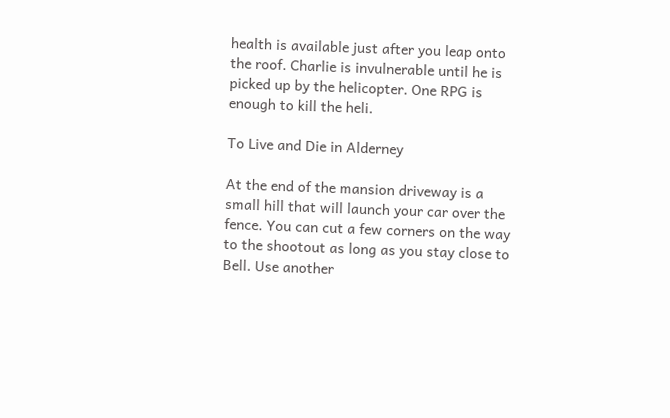health is available just after you leap onto the roof. Charlie is invulnerable until he is picked up by the helicopter. One RPG is enough to kill the heli.

To Live and Die in Alderney

At the end of the mansion driveway is a small hill that will launch your car over the fence. You can cut a few corners on the way to the shootout as long as you stay close to Bell. Use another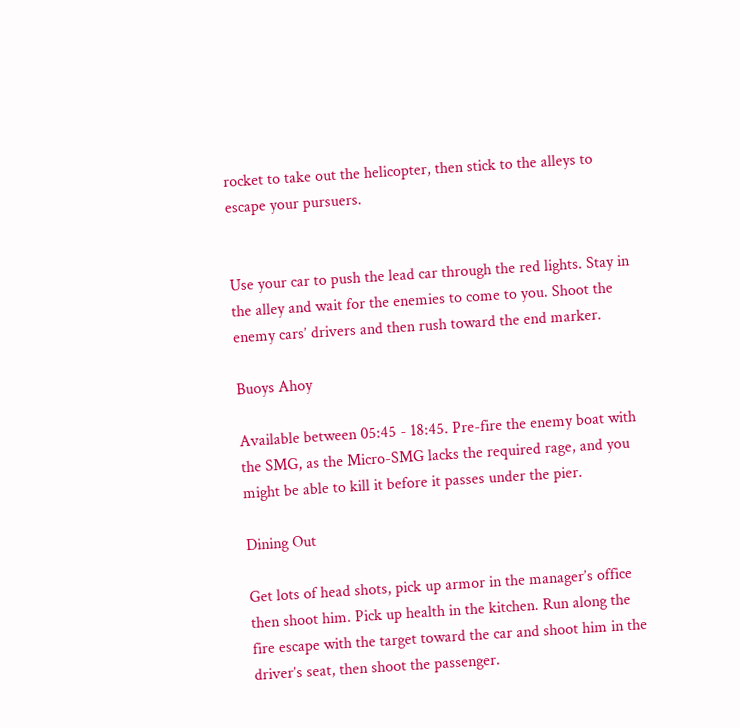rocket to take out the helicopter, then stick to the alleys to escape your pursuers.


Use your car to push the lead car through the red lights. Stay in the alley and wait for the enemies to come to you. Shoot the enemy cars’ drivers and then rush toward the end marker.

Buoys Ahoy

Available between 05:45 - 18:45. Pre-fire the enemy boat with the SMG, as the Micro-SMG lacks the required rage, and you might be able to kill it before it passes under the pier.

Dining Out

Get lots of head shots, pick up armor in the manager’s office then shoot him. Pick up health in the kitchen. Run along the fire escape with the target toward the car and shoot him in the driver’s seat, then shoot the passenger.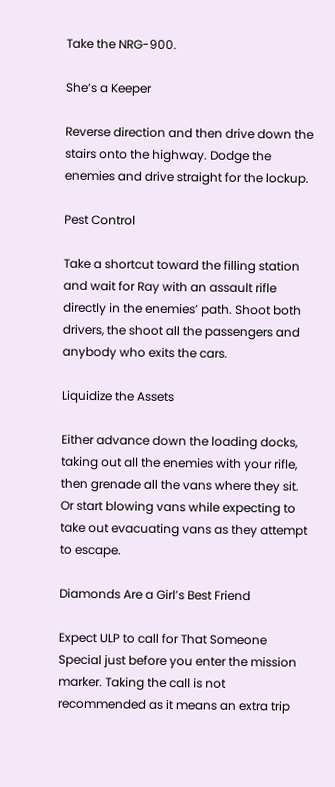Take the NRG-900.

She’s a Keeper

Reverse direction and then drive down the stairs onto the highway. Dodge the enemies and drive straight for the lockup.

Pest Control

Take a shortcut toward the filling station and wait for Ray with an assault rifle directly in the enemies’ path. Shoot both drivers, the shoot all the passengers and anybody who exits the cars.

Liquidize the Assets

Either advance down the loading docks, taking out all the enemies with your rifle, then grenade all the vans where they sit. Or start blowing vans while expecting to take out evacuating vans as they attempt to escape.

Diamonds Are a Girl’s Best Friend

Expect ULP to call for That Someone Special just before you enter the mission marker. Taking the call is not recommended as it means an extra trip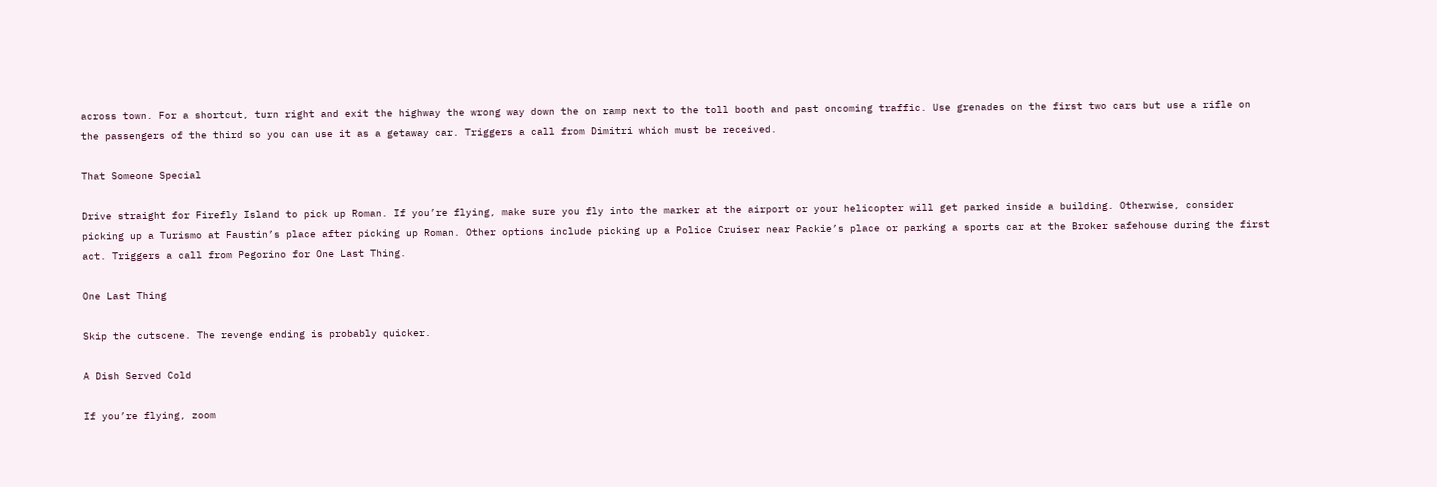across town. For a shortcut, turn right and exit the highway the wrong way down the on ramp next to the toll booth and past oncoming traffic. Use grenades on the first two cars but use a rifle on the passengers of the third so you can use it as a getaway car. Triggers a call from Dimitri which must be received.

That Someone Special

Drive straight for Firefly Island to pick up Roman. If you’re flying, make sure you fly into the marker at the airport or your helicopter will get parked inside a building. Otherwise, consider picking up a Turismo at Faustin’s place after picking up Roman. Other options include picking up a Police Cruiser near Packie’s place or parking a sports car at the Broker safehouse during the first act. Triggers a call from Pegorino for One Last Thing.

One Last Thing

Skip the cutscene. The revenge ending is probably quicker.

A Dish Served Cold

If you’re flying, zoom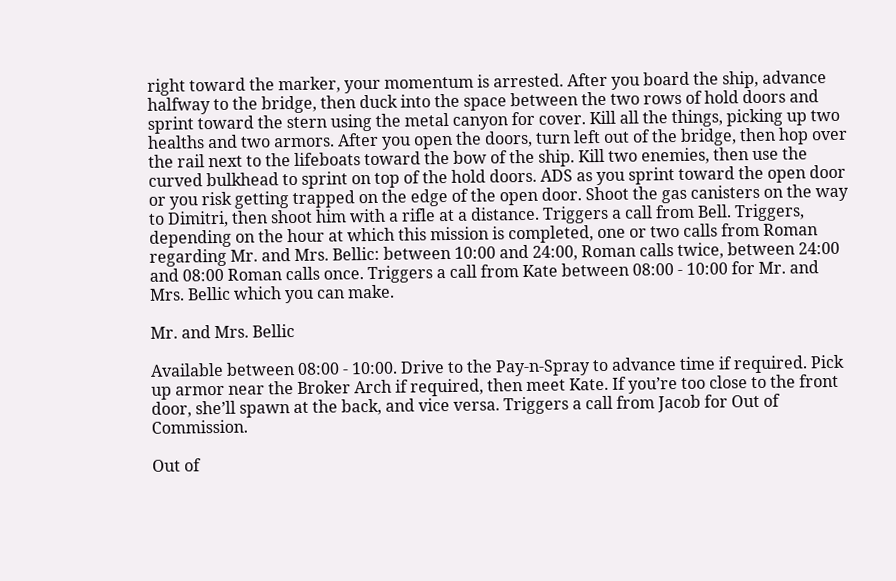right toward the marker, your momentum is arrested. After you board the ship, advance halfway to the bridge, then duck into the space between the two rows of hold doors and sprint toward the stern using the metal canyon for cover. Kill all the things, picking up two healths and two armors. After you open the doors, turn left out of the bridge, then hop over the rail next to the lifeboats toward the bow of the ship. Kill two enemies, then use the curved bulkhead to sprint on top of the hold doors. ADS as you sprint toward the open door or you risk getting trapped on the edge of the open door. Shoot the gas canisters on the way to Dimitri, then shoot him with a rifle at a distance. Triggers a call from Bell. Triggers, depending on the hour at which this mission is completed, one or two calls from Roman regarding Mr. and Mrs. Bellic: between 10:00 and 24:00, Roman calls twice, between 24:00 and 08:00 Roman calls once. Triggers a call from Kate between 08:00 - 10:00 for Mr. and Mrs. Bellic which you can make.

Mr. and Mrs. Bellic

Available between 08:00 - 10:00. Drive to the Pay-n-Spray to advance time if required. Pick up armor near the Broker Arch if required, then meet Kate. If you’re too close to the front door, she’ll spawn at the back, and vice versa. Triggers a call from Jacob for Out of Commission.

Out of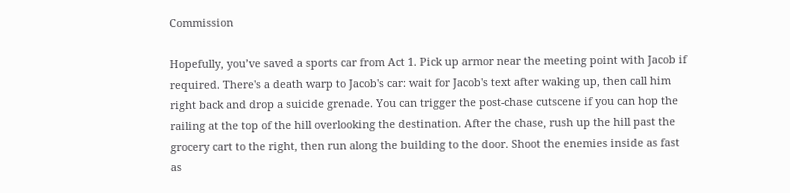Commission

Hopefully, you’ve saved a sports car from Act 1. Pick up armor near the meeting point with Jacob if required. There's a death warp to Jacob's car: wait for Jacob's text after waking up, then call him right back and drop a suicide grenade. You can trigger the post-chase cutscene if you can hop the railing at the top of the hill overlooking the destination. After the chase, rush up the hill past the grocery cart to the right, then run along the building to the door. Shoot the enemies inside as fast as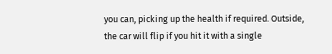you can, picking up the health if required. Outside, the car will flip if you hit it with a single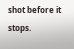shot before it stops.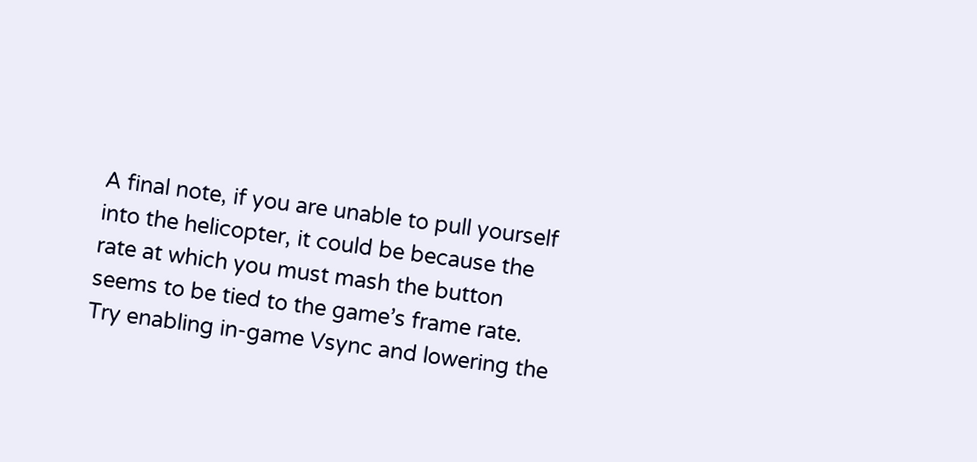A final note, if you are unable to pull yourself into the helicopter, it could be because the rate at which you must mash the button seems to be tied to the game’s frame rate. Try enabling in-game Vsync and lowering the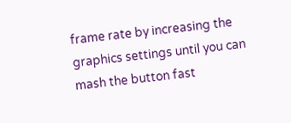frame rate by increasing the graphics settings until you can mash the button fast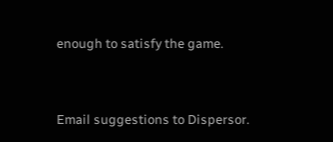enough to satisfy the game.


Email suggestions to Dispersor.